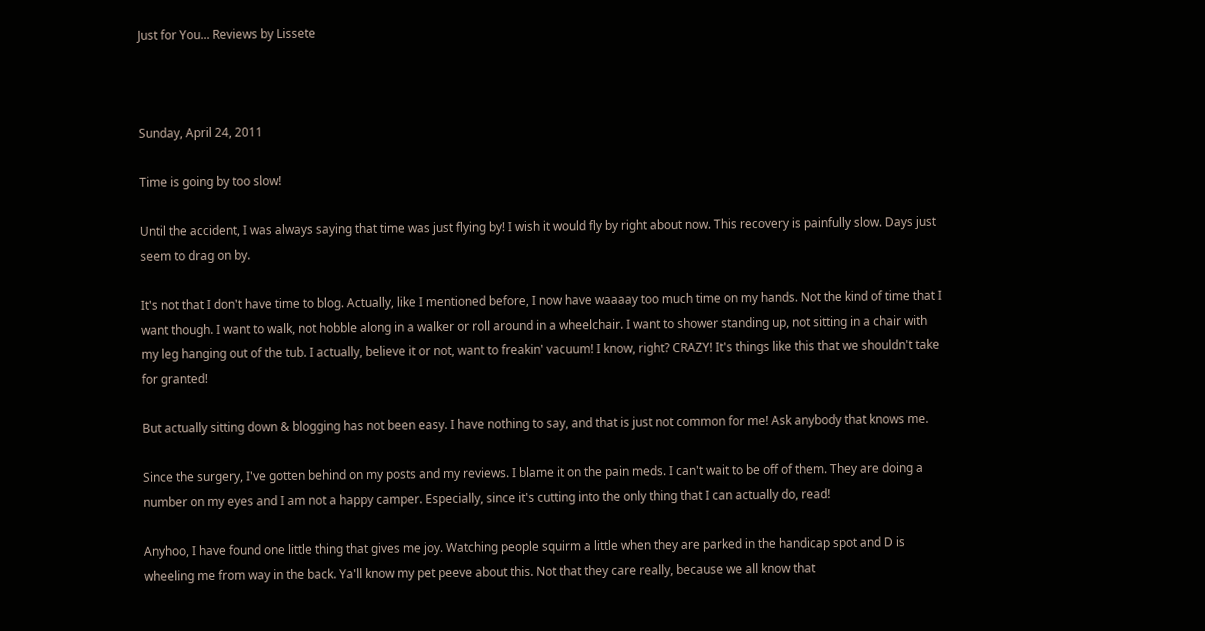Just for You... Reviews by Lissete



Sunday, April 24, 2011

Time is going by too slow!

Until the accident, I was always saying that time was just flying by! I wish it would fly by right about now. This recovery is painfully slow. Days just seem to drag on by.

It's not that I don't have time to blog. Actually, like I mentioned before, I now have waaaay too much time on my hands. Not the kind of time that I want though. I want to walk, not hobble along in a walker or roll around in a wheelchair. I want to shower standing up, not sitting in a chair with my leg hanging out of the tub. I actually, believe it or not, want to freakin' vacuum! I know, right? CRAZY! It's things like this that we shouldn't take for granted!

But actually sitting down & blogging has not been easy. I have nothing to say, and that is just not common for me! Ask anybody that knows me.

Since the surgery, I've gotten behind on my posts and my reviews. I blame it on the pain meds. I can't wait to be off of them. They are doing a number on my eyes and I am not a happy camper. Especially, since it's cutting into the only thing that I can actually do, read!

Anyhoo, I have found one little thing that gives me joy. Watching people squirm a little when they are parked in the handicap spot and D is wheeling me from way in the back. Ya'll know my pet peeve about this. Not that they care really, because we all know that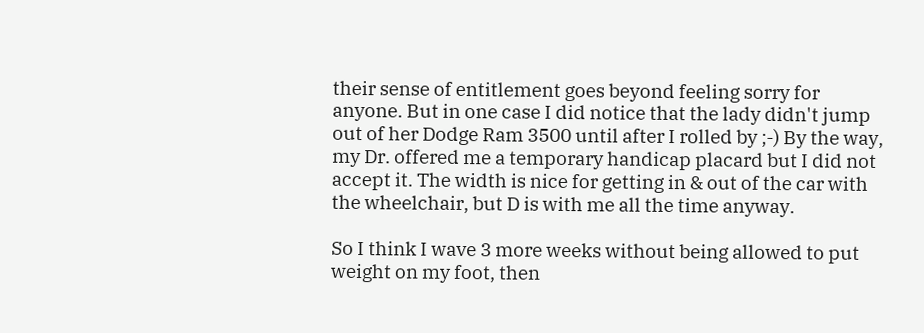their sense of entitlement goes beyond feeling sorry for anyone. But in one case I did notice that the lady didn't jump out of her Dodge Ram 3500 until after I rolled by ;-) By the way, my Dr. offered me a temporary handicap placard but I did not accept it. The width is nice for getting in & out of the car with the wheelchair, but D is with me all the time anyway.

So I think I wave 3 more weeks without being allowed to put weight on my foot, then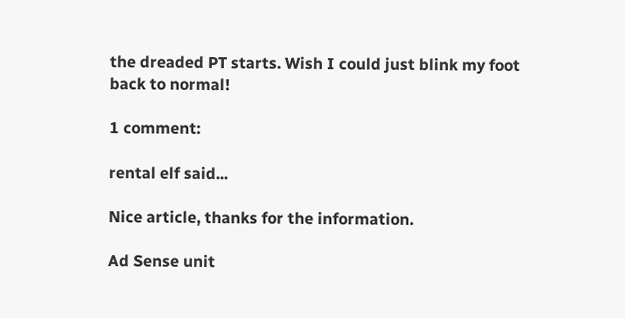the dreaded PT starts. Wish I could just blink my foot back to normal!

1 comment:

rental elf said...

Nice article, thanks for the information.

Ad Sense unit